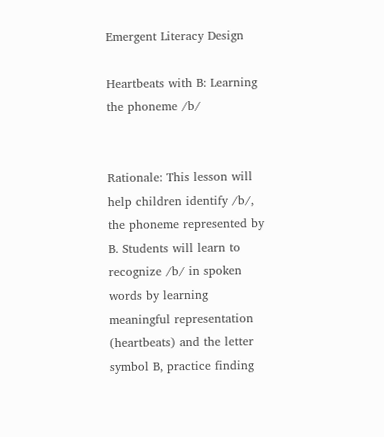Emergent Literacy Design

Heartbeats with B: Learning the phoneme /b/


Rationale: This lesson will help children identify /b/, the phoneme represented by B. Students will learn to recognize /b/ in spoken words by learning meaningful representation (heartbeats) and the letter symbol B, practice finding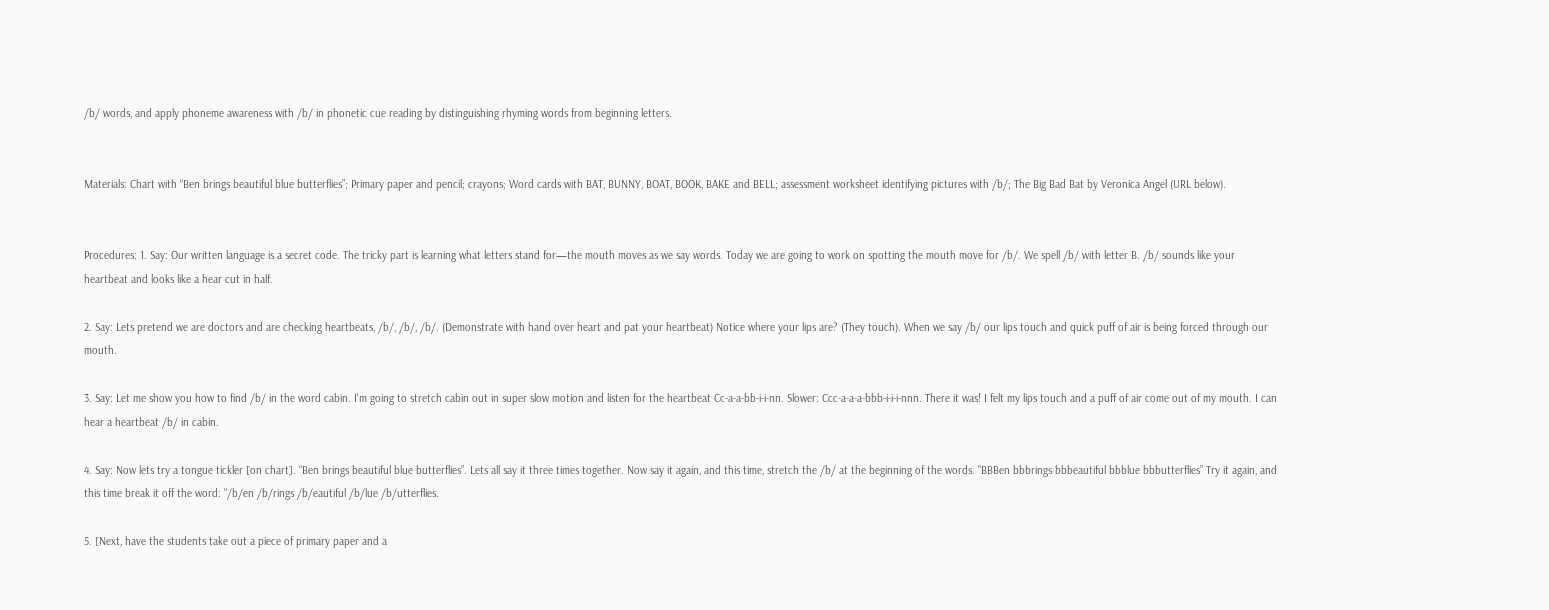/b/ words, and apply phoneme awareness with /b/ in phonetic cue reading by distinguishing rhyming words from beginning letters.


Materials: Chart with “Ben brings beautiful blue butterflies”; Primary paper and pencil; crayons; Word cards with BAT, BUNNY, BOAT, BOOK, BAKE and BELL; assessment worksheet identifying pictures with /b/; The Big Bad Bat by Veronica Angel (URL below).


Procedures: 1. Say: Our written language is a secret code. The tricky part is learning what letters stand for—the mouth moves as we say words. Today we are going to work on spotting the mouth move for /b/. We spell /b/ with letter B. /b/ sounds like your heartbeat and looks like a hear cut in half.

2. Say: Lets pretend we are doctors and are checking heartbeats, /b/, /b/, /b/. (Demonstrate with hand over heart and pat your heartbeat) Notice where your lips are? (They touch). When we say /b/ our lips touch and quick puff of air is being forced through our mouth.

3. Say: Let me show you how to find /b/ in the word cabin. I'm going to stretch cabin out in super slow motion and listen for the heartbeat Cc-a-a-bb-i-i-nn. Slower: Ccc-a-a-a-bbb-i-i-i-nnn. There it was! I felt my lips touch and a puff of air come out of my mouth. I can hear a heartbeat /b/ in cabin.

4. Say: Now lets try a tongue tickler [on chart]. “Ben brings beautiful blue butterflies”. Lets all say it three times together. Now say it again, and this time, stretch the /b/ at the beginning of the words. "BBBen bbbrings bbbeautiful bbblue bbbutterflies” Try it again, and this time break it off the word: "/b/en /b/rings /b/eautiful /b/lue /b/utterflies.

5. [Next, have the students take out a piece of primary paper and a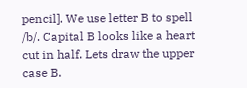pencil]. We use letter B to spell /b/. Capital B looks like a heart cut in half. Lets draw the upper case B.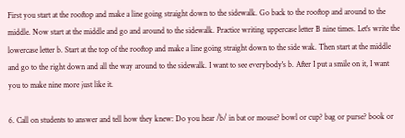First you start at the rooftop and make a line going straight down to the sidewalk. Go back to the rooftop and around to the middle. Now start at the middle and go and around to the sidewalk. Practice writing uppercase letter B nine times. Let's write the lowercase letter b. Start at the top of the rooftop and make a line going straight down to the side wak. Then start at the middle and go to the right down and all the way around to the sidewalk. I want to see everybody's b. After I put a smile on it, I want you to make nine more just like it.

6. Call on students to answer and tell how they knew: Do you hear /b/ in bat or mouse? bowl or cup? bag or purse? book or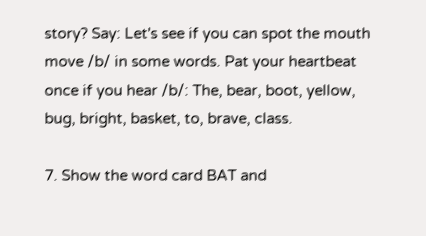story? Say: Let's see if you can spot the mouth move /b/ in some words. Pat your heartbeat once if you hear /b/: The, bear, boot, yellow, bug, bright, basket, to, brave, class.

7. Show the word card BAT and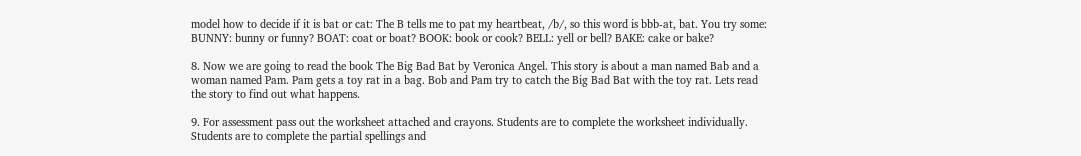model how to decide if it is bat or cat: The B tells me to pat my heartbeat, /b/, so this word is bbb-at, bat. You try some: BUNNY: bunny or funny? BOAT: coat or boat? BOOK: book or cook? BELL: yell or bell? BAKE: cake or bake?

8. Now we are going to read the book The Big Bad Bat by Veronica Angel. This story is about a man named Bab and a woman named Pam. Pam gets a toy rat in a bag. Bob and Pam try to catch the Big Bad Bat with the toy rat. Lets read the story to find out what happens.

9. For assessment pass out the worksheet attached and crayons. Students are to complete the worksheet individually. Students are to complete the partial spellings and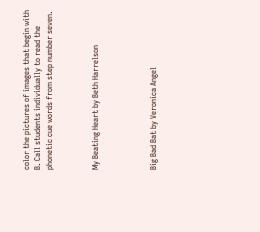color the pictures of images that begin with B. Call students individually to read the phonetic cue words from step number seven.



My Beating Heart by Beth Harrelson




Big Bad Bat by Veronica Angel